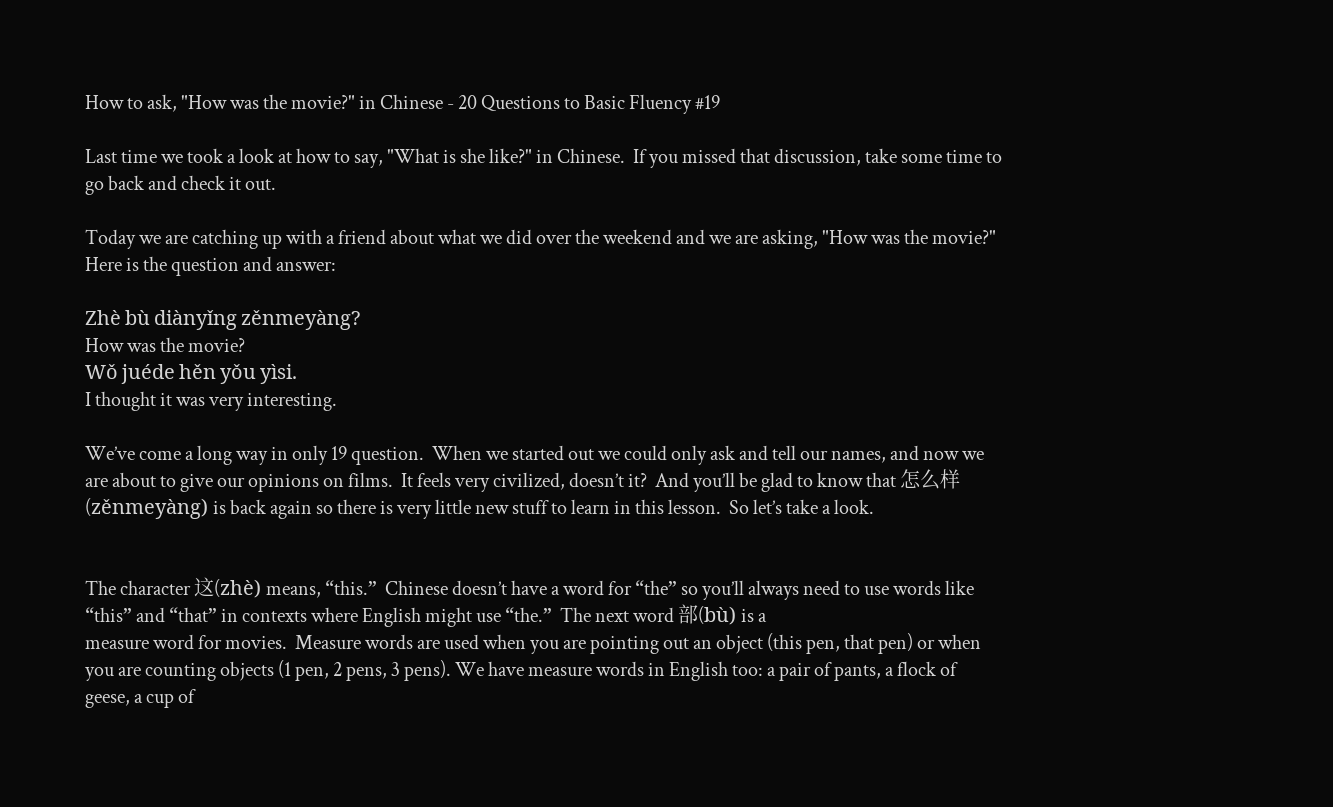How to ask, "How was the movie?" in Chinese - 20 Questions to Basic Fluency #19

Last time we took a look at how to say, "What is she like?" in Chinese.  If you missed that discussion, take some time to go back and check it out.

Today we are catching up with a friend about what we did over the weekend and we are asking, "How was the movie?"  Here is the question and answer:

Zhè bù diànyǐng zěnmeyàng?
How was the movie?
Wǒ juéde hěn yǒu yìsi.
I thought it was very interesting.

We’ve come a long way in only 19 question.  When we started out we could only ask and tell our names, and now we are about to give our opinions on films.  It feels very civilized, doesn’t it?  And you’ll be glad to know that 怎么样(zěnmeyàng) is back again so there is very little new stuff to learn in this lesson.  So let’s take a look.


The character 这(zhè) means, “this.”  Chinese doesn’t have a word for “the” so you’ll always need to use words like “this” and “that” in contexts where English might use “the.”  The next word 部(bù) is a
measure word for movies.  Measure words are used when you are pointing out an object (this pen, that pen) or when you are counting objects (1 pen, 2 pens, 3 pens). We have measure words in English too: a pair of pants, a flock of geese, a cup of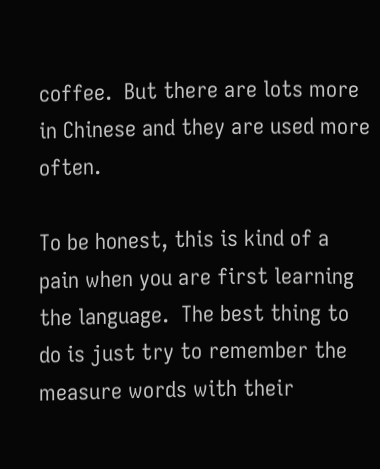coffee.  But there are lots more in Chinese and they are used more often.

To be honest, this is kind of a pain when you are first learning the language.  The best thing to do is just try to remember the measure words with their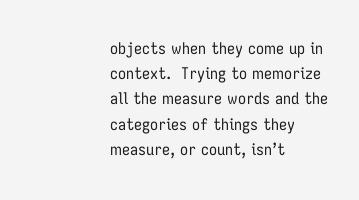objects when they come up in context.  Trying to memorize all the measure words and the categories of things they measure, or count, isn’t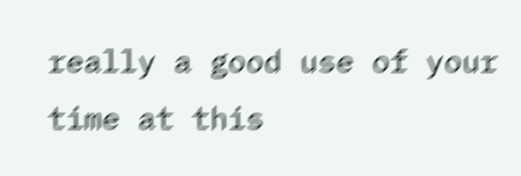really a good use of your time at this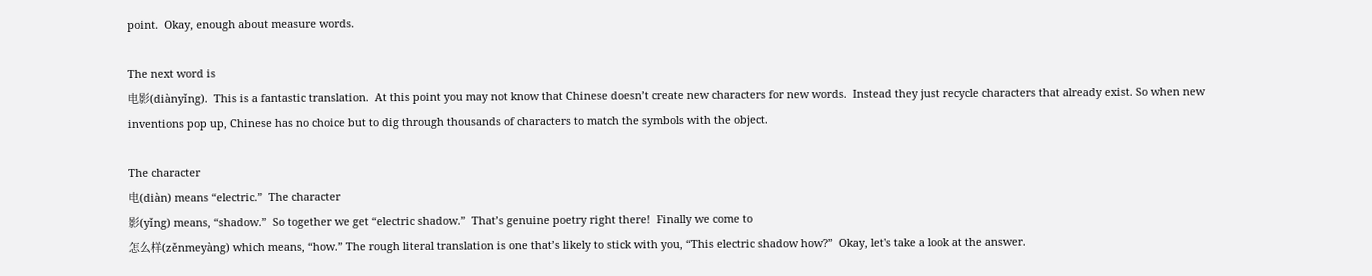point.  Okay, enough about measure words.

The next word is
电影(diànyǐng).  This is a fantastic translation.  At this point you may not know that Chinese doesn’t create new characters for new words.  Instead they just recycle characters that already exist. So when new inventions pop up, Chinese has no choice but to dig through thousands of characters to match the symbols with the object.

The character
电(diàn) means “electric.”  The character
影(yǐng) means, “shadow.”  So together we get “electric shadow.”  That’s genuine poetry right there!  Finally we come to
怎么样(zěnmeyàng) which means, “how.” The rough literal translation is one that’s likely to stick with you, “This electric shadow how?”  Okay, let's take a look at the answer.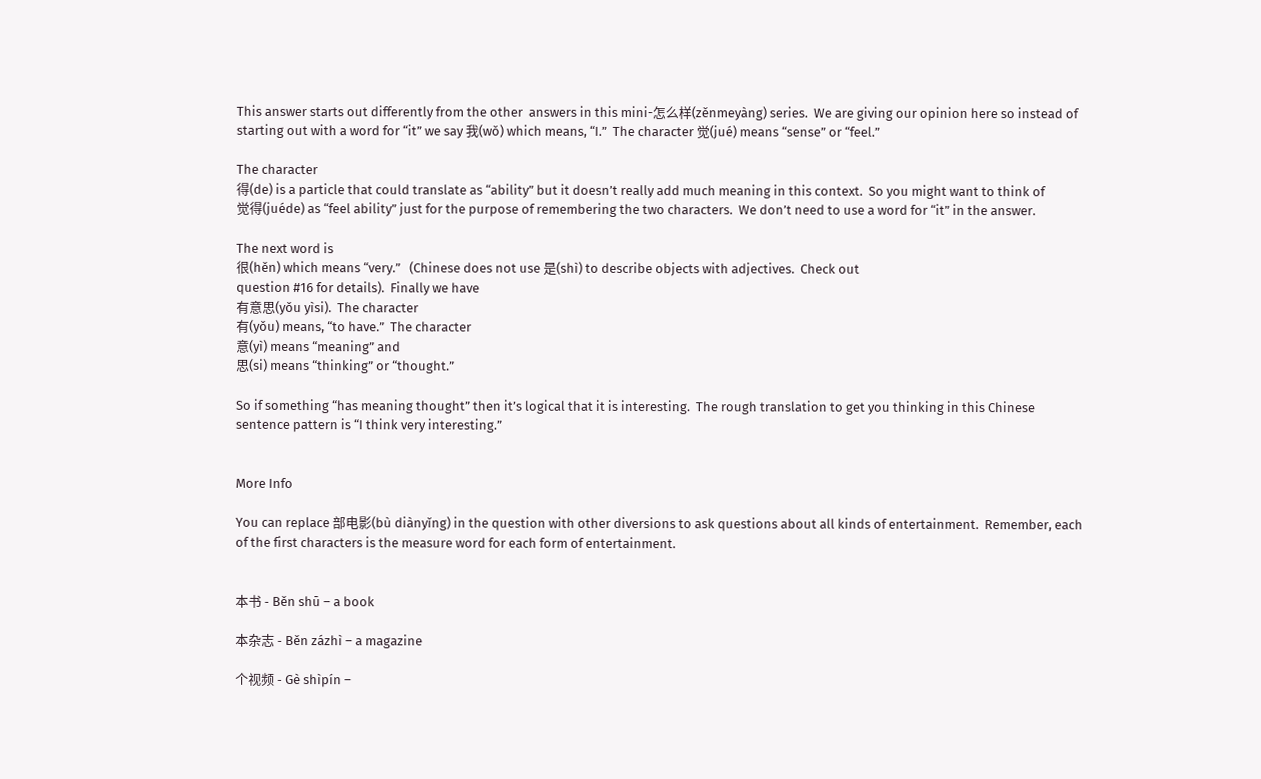This answer starts out differently from the other  answers in this mini-怎么样(zěnmeyàng) series.  We are giving our opinion here so instead of starting out with a word for “it” we say 我(wǒ) which means, “I.”  The character 觉(jué) means “sense” or “feel.”

The character
得(de) is a particle that could translate as “ability” but it doesn’t really add much meaning in this context.  So you might want to think of
觉得(juéde) as “feel ability” just for the purpose of remembering the two characters.  We don’t need to use a word for “it” in the answer.

The next word is
很(hěn) which means “very.”   (Chinese does not use 是(shì) to describe objects with adjectives.  Check out
question #16 for details).  Finally we have
有意思(yǒu yìsi).  The character
有(yǒu) means, “to have.”  The character
意(yì) means “meaning” and
思(si) means “thinking” or “thought.”

So if something “has meaning thought” then it’s logical that it is interesting.  The rough translation to get you thinking in this Chinese sentence pattern is “I think very interesting.”


More Info

You can replace 部电影(bù diànyǐng) in the question with other diversions to ask questions about all kinds of entertainment.  Remember, each of the first characters is the measure word for each form of entertainment.


本书 - Běn shū – a book

本杂志 - Běn zázhì – a magazine

个视频 - Gè shìpín –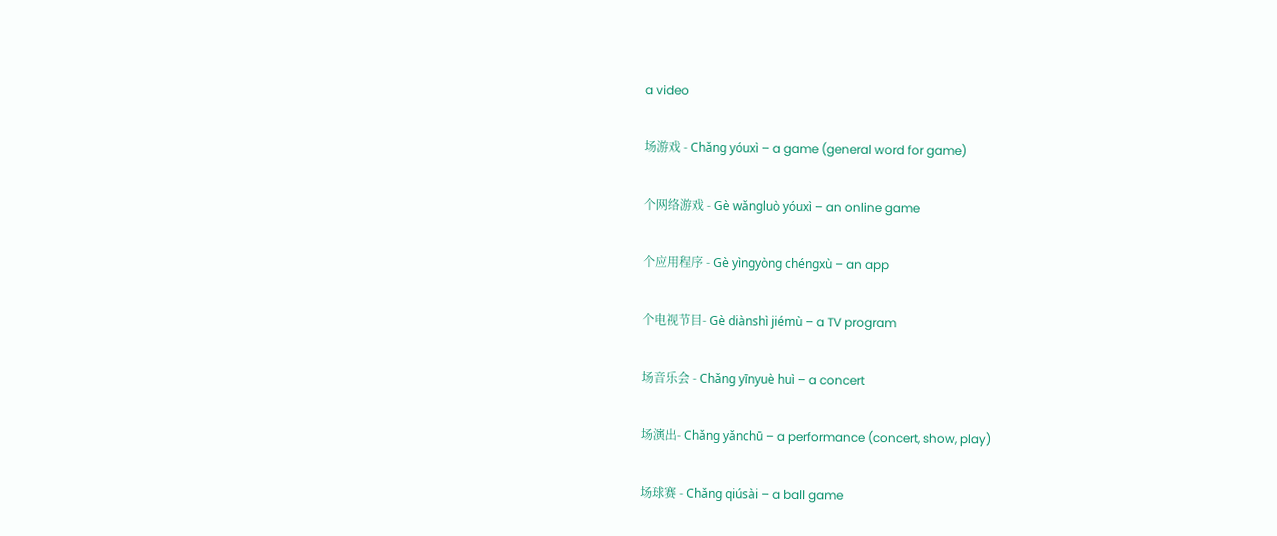a video

场游戏 - Chǎng yóuxì – a game (general word for game)

个网络游戏 - Gè wǎngluò yóuxì – an online game

个应用程序 - Gè yìngyòng chéngxù – an app

个电视节目- Gè diànshì jiémù – a TV program

场音乐会 - Chǎng yīnyuè huì – a concert

场演出- Chǎng yǎnchū – a performance (concert, show, play)

场球赛 - Chǎng qiúsài – a ball game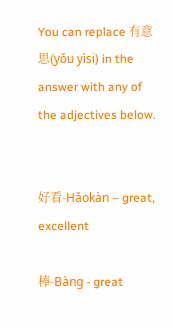You can replace 有意思(yǒu yìsi) in the answer with any of the adjectives below.


好看-Hǎokàn – great, excellent

棒-Bàng - great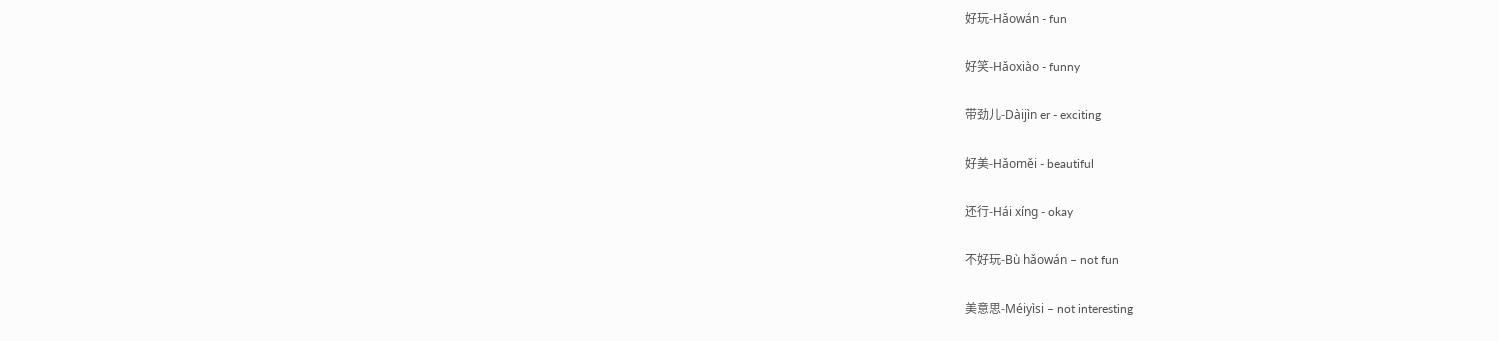好玩-Hǎowán - fun

好笑-Hǎoxiào - funny

带劲儿-Dàijìn er - exciting

好美-Hǎoměi - beautiful

还行-Hái xíng - okay

不好玩-Bù hǎowán – not fun

美意思-Méiyìsi – not interesting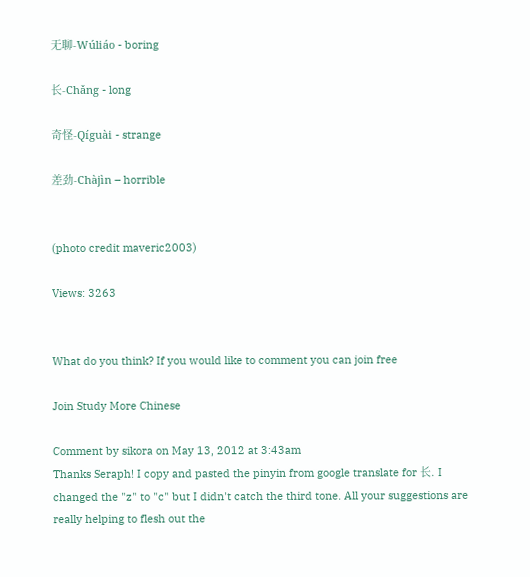无聊-Wúliáo - boring

长-Chǎng - long

奇怪-Qíguài - strange

差劲-Chàjìn – horrible


(photo credit maveric2003)

Views: 3263


What do you think? If you would like to comment you can join free

Join Study More Chinese

Comment by sikora on May 13, 2012 at 3:43am
Thanks Seraph! I copy and pasted the pinyin from google translate for 长. I changed the "z" to "c" but I didn't catch the third tone. All your suggestions are really helping to flesh out the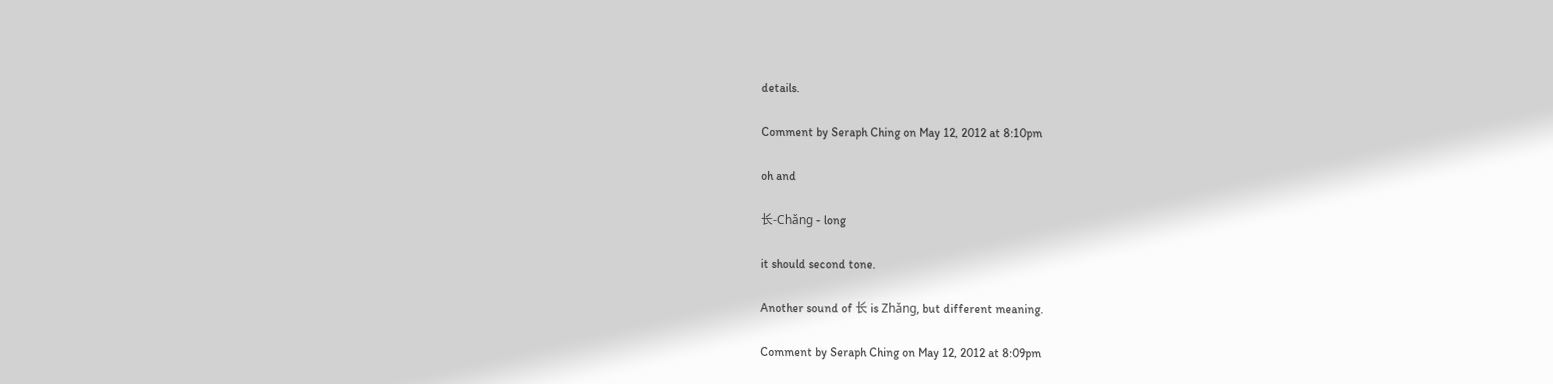details.

Comment by Seraph Ching on May 12, 2012 at 8:10pm

oh and

长-Chǎng - long

it should second tone.

Another sound of 长 is Zhǎng, but different meaning.

Comment by Seraph Ching on May 12, 2012 at 8:09pm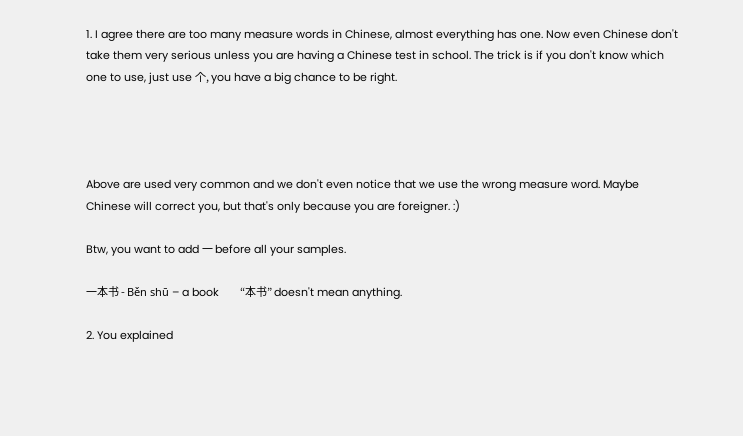1. I agree there are too many measure words in Chinese, almost everything has one. Now even Chinese don't take them very serious unless you are having a Chinese test in school. The trick is if you don't know which one to use, just use 个, you have a big chance to be right.




Above are used very common and we don't even notice that we use the wrong measure word. Maybe Chinese will correct you, but that's only because you are foreigner. :)

Btw, you want to add 一 before all your samples.

一本书 - Běn shū – a book       “本书” doesn't mean anything.

2. You explained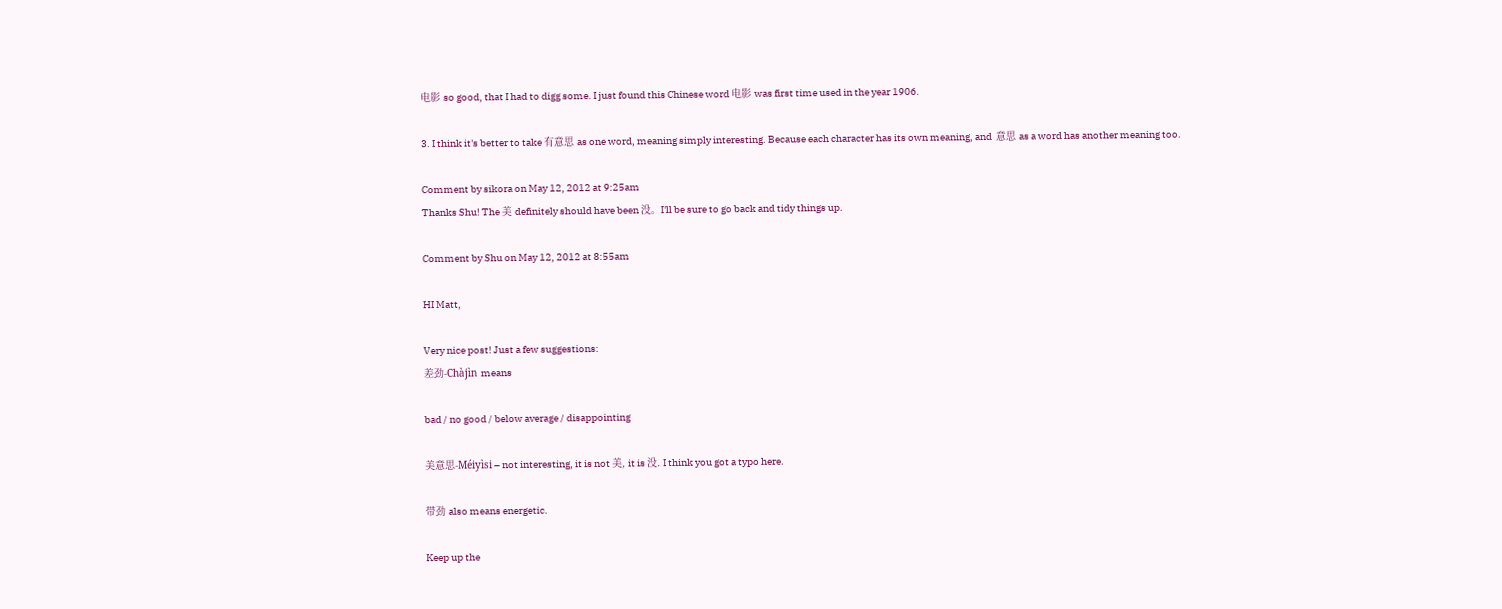电影 so good, that I had to digg some. I just found this Chinese word 电影 was first time used in the year 1906.

3. I think it's better to take 有意思 as one word, meaning simply interesting. Because each character has its own meaning, and  意思 as a word has another meaning too.

Comment by sikora on May 12, 2012 at 9:25am
Thanks Shu! The 美 definitely should have been 没。I'll be sure to go back and tidy things up.

Comment by Shu on May 12, 2012 at 8:55am

HI Matt,

Very nice post! Just a few suggestions:
差劲-Chàjìn  means

bad / no good / below average / disappointing

美意思-Méiyìsi – not interesting, it is not 美, it is 没. I think you got a typo here.

带劲 also means energetic.

Keep up the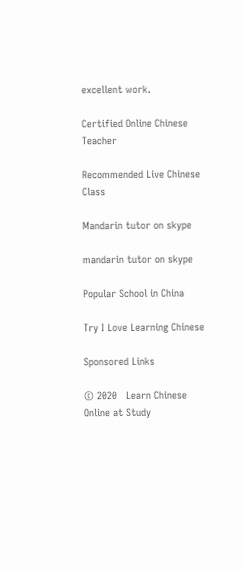excellent work.

Certified Online Chinese Teacher

Recommended Live Chinese Class

Mandarin tutor on skype

mandarin tutor on skype

Popular School in China

Try I Love Learning Chinese

Sponsored Links

© 2020   Learn Chinese Online at Study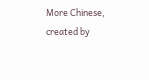More Chinese, created by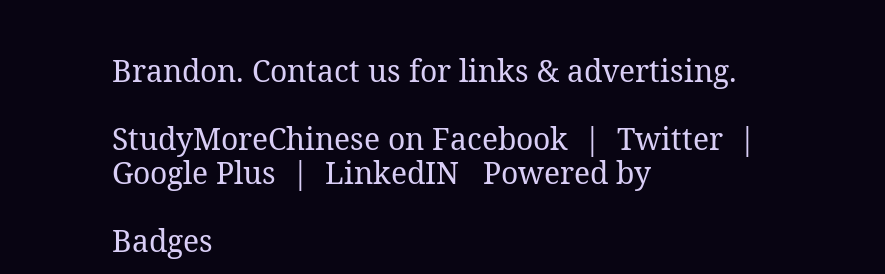Brandon. Contact us for links & advertising.

StudyMoreChinese on Facebook  |  Twitter  |  Google Plus  |  LinkedIN   Powered by

Badges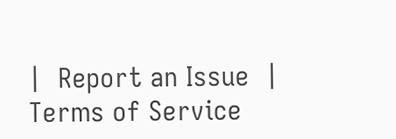|  Report an Issue  |  Terms of Service